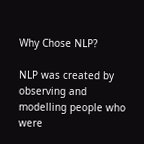Why Chose NLP?

NLP was created by observing and modelling people who were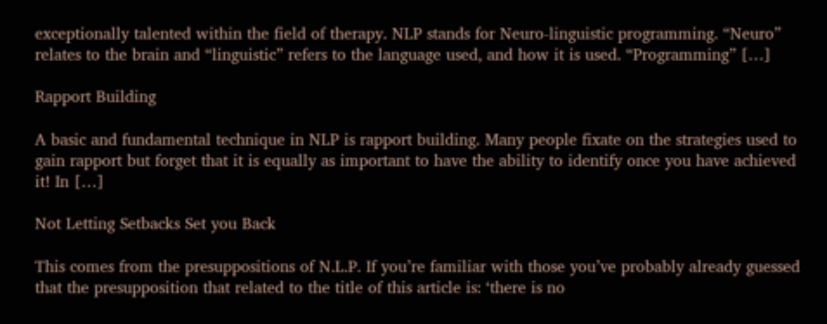exceptionally talented within the field of therapy. NLP stands for Neuro-linguistic programming. “Neuro” relates to the brain and “linguistic” refers to the language used, and how it is used. “Programming” […]

Rapport Building

A basic and fundamental technique in NLP is rapport building. Many people fixate on the strategies used to gain rapport but forget that it is equally as important to have the ability to identify once you have achieved it! In […]

Not Letting Setbacks Set you Back

This comes from the presuppositions of N.L.P. If you’re familiar with those you’ve probably already guessed that the presupposition that related to the title of this article is: ‘there is no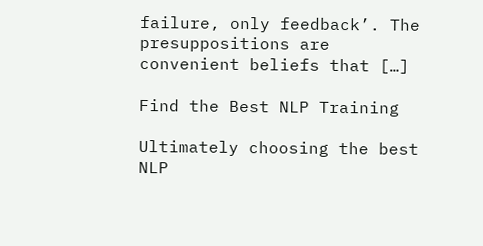failure, only feedback’. The presuppositions are convenient beliefs that […]

Find the Best NLP Training

Ultimately choosing the best NLP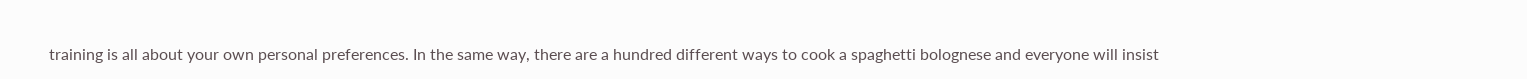training is all about your own personal preferences. In the same way, there are a hundred different ways to cook a spaghetti bolognese and everyone will insist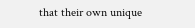that their own unique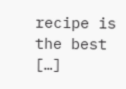recipe is the best […]